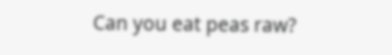Can you eat peas raw?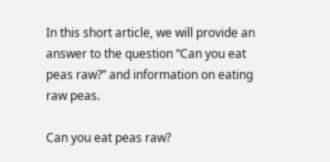In this short article, we will provide an answer to the question “Can you eat peas raw?” and information on eating raw peas.

Can you eat peas raw?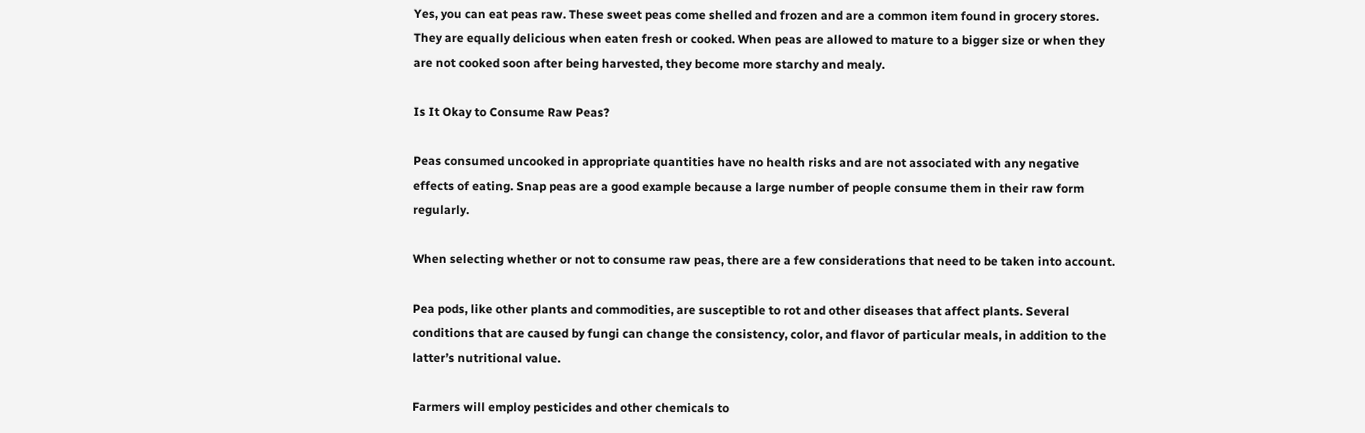Yes, you can eat peas raw. These sweet peas come shelled and frozen and are a common item found in grocery stores. They are equally delicious when eaten fresh or cooked. When peas are allowed to mature to a bigger size or when they are not cooked soon after being harvested, they become more starchy and mealy.

Is It Okay to Consume Raw Peas?

Peas consumed uncooked in appropriate quantities have no health risks and are not associated with any negative effects of eating. Snap peas are a good example because a large number of people consume them in their raw form regularly.

When selecting whether or not to consume raw peas, there are a few considerations that need to be taken into account.

Pea pods, like other plants and commodities, are susceptible to rot and other diseases that affect plants. Several conditions that are caused by fungi can change the consistency, color, and flavor of particular meals, in addition to the latter’s nutritional value.

Farmers will employ pesticides and other chemicals to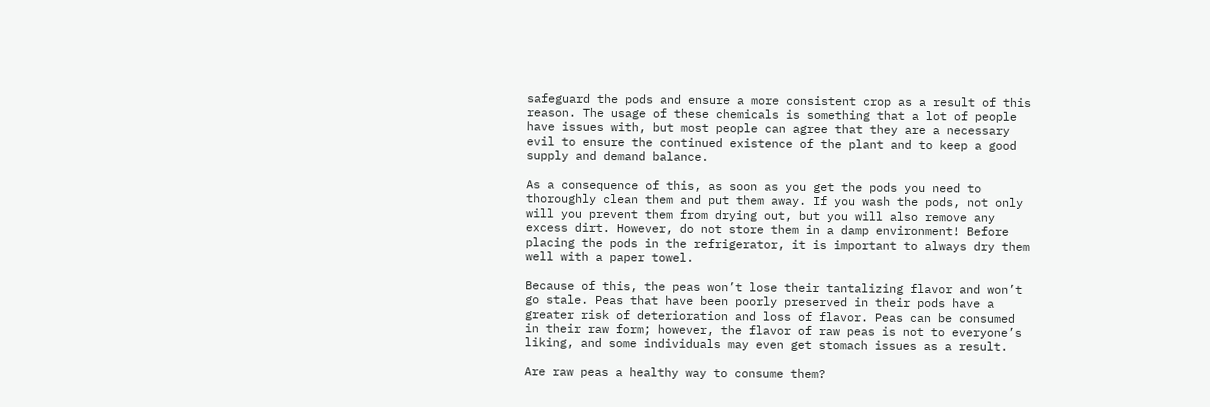safeguard the pods and ensure a more consistent crop as a result of this reason. The usage of these chemicals is something that a lot of people have issues with, but most people can agree that they are a necessary evil to ensure the continued existence of the plant and to keep a good supply and demand balance.

As a consequence of this, as soon as you get the pods you need to thoroughly clean them and put them away. If you wash the pods, not only will you prevent them from drying out, but you will also remove any excess dirt. However, do not store them in a damp environment! Before placing the pods in the refrigerator, it is important to always dry them well with a paper towel.

Because of this, the peas won’t lose their tantalizing flavor and won’t go stale. Peas that have been poorly preserved in their pods have a greater risk of deterioration and loss of flavor. Peas can be consumed in their raw form; however, the flavor of raw peas is not to everyone’s liking, and some individuals may even get stomach issues as a result.

Are raw peas a healthy way to consume them?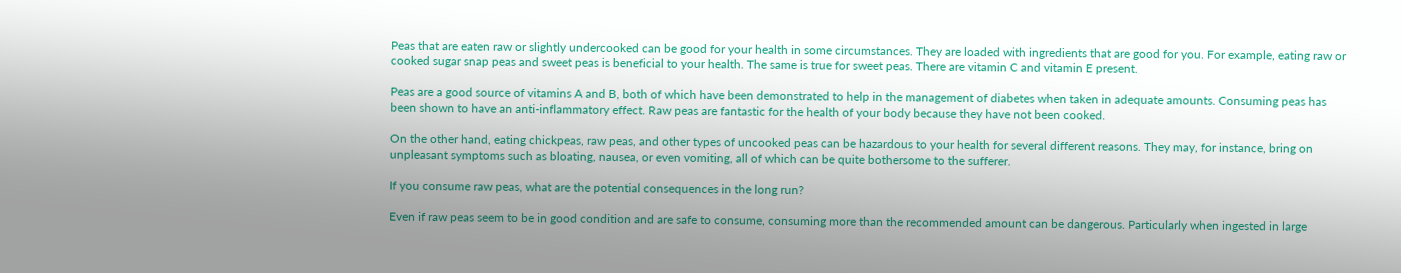Peas that are eaten raw or slightly undercooked can be good for your health in some circumstances. They are loaded with ingredients that are good for you. For example, eating raw or cooked sugar snap peas and sweet peas is beneficial to your health. The same is true for sweet peas. There are vitamin C and vitamin E present.

Peas are a good source of vitamins A and B, both of which have been demonstrated to help in the management of diabetes when taken in adequate amounts. Consuming peas has been shown to have an anti-inflammatory effect. Raw peas are fantastic for the health of your body because they have not been cooked.

On the other hand, eating chickpeas, raw peas, and other types of uncooked peas can be hazardous to your health for several different reasons. They may, for instance, bring on unpleasant symptoms such as bloating, nausea, or even vomiting, all of which can be quite bothersome to the sufferer.

If you consume raw peas, what are the potential consequences in the long run?

Even if raw peas seem to be in good condition and are safe to consume, consuming more than the recommended amount can be dangerous. Particularly when ingested in large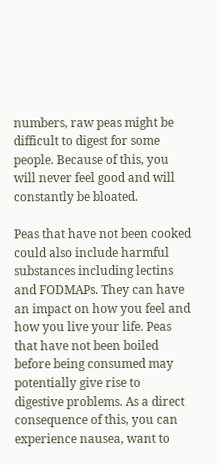numbers, raw peas might be difficult to digest for some people. Because of this, you will never feel good and will constantly be bloated.

Peas that have not been cooked could also include harmful substances including lectins and FODMAPs. They can have an impact on how you feel and how you live your life. Peas that have not been boiled before being consumed may potentially give rise to digestive problems. As a direct consequence of this, you can experience nausea, want to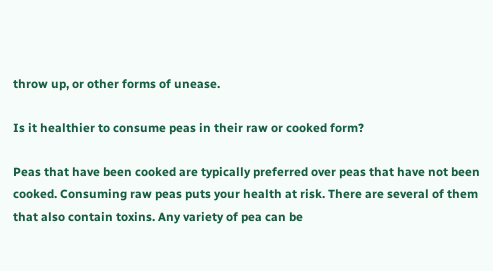throw up, or other forms of unease.

Is it healthier to consume peas in their raw or cooked form?

Peas that have been cooked are typically preferred over peas that have not been cooked. Consuming raw peas puts your health at risk. There are several of them that also contain toxins. Any variety of pea can be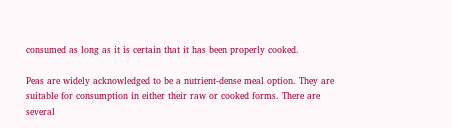consumed as long as it is certain that it has been properly cooked.

Peas are widely acknowledged to be a nutrient-dense meal option. They are suitable for consumption in either their raw or cooked forms. There are several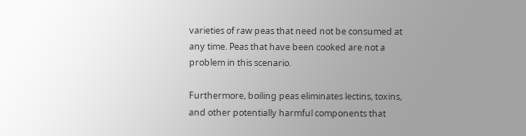varieties of raw peas that need not be consumed at any time. Peas that have been cooked are not a problem in this scenario.

Furthermore, boiling peas eliminates lectins, toxins, and other potentially harmful components that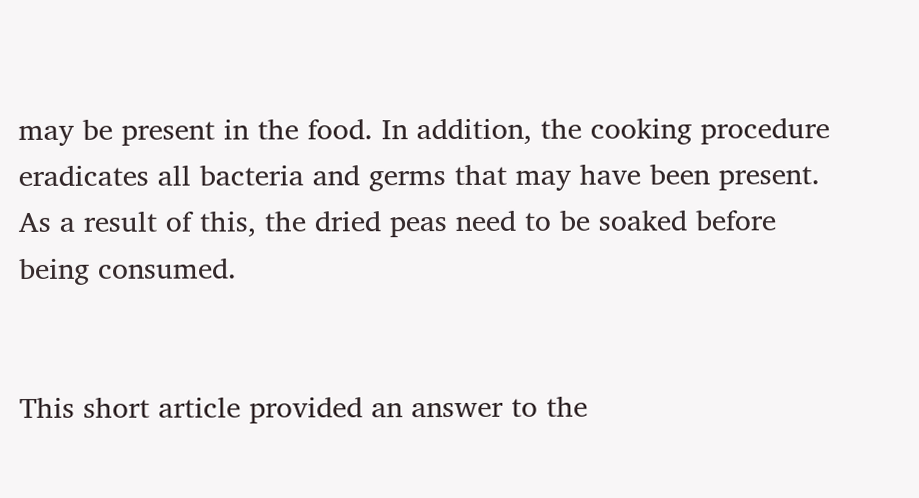may be present in the food. In addition, the cooking procedure eradicates all bacteria and germs that may have been present. As a result of this, the dried peas need to be soaked before being consumed.


This short article provided an answer to the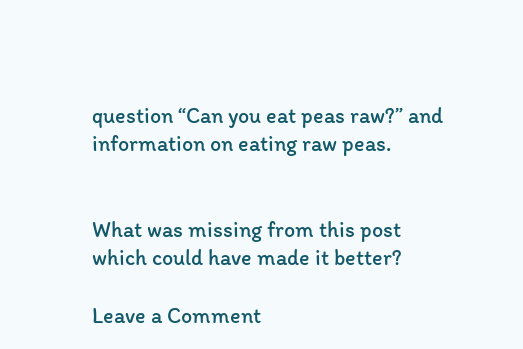question “Can you eat peas raw?” and information on eating raw peas.


What was missing from this post which could have made it better?

Leave a Comment